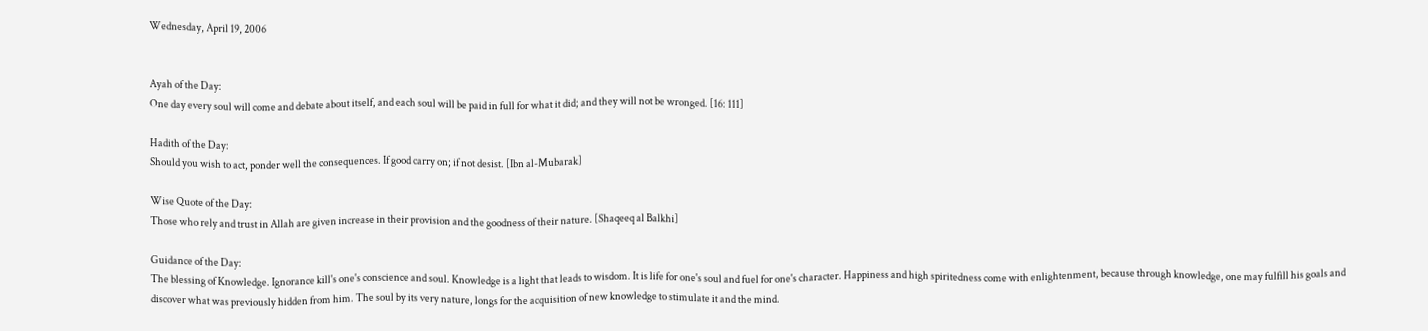Wednesday, April 19, 2006


Ayah of the Day:
One day every soul will come and debate about itself, and each soul will be paid in full for what it did; and they will not be wronged. [16: 111]

Hadith of the Day:
Should you wish to act, ponder well the consequences. If good carry on; if not desist. [Ibn al-Mubarak]

Wise Quote of the Day:
Those who rely and trust in Allah are given increase in their provision and the goodness of their nature. [Shaqeeq al Balkhi]

Guidance of the Day:
The blessing of Knowledge. Ignorance kill's one's conscience and soul. Knowledge is a light that leads to wisdom. It is life for one's soul and fuel for one's character. Happiness and high spiritedness come with enlightenment, because through knowledge, one may fulfill his goals and discover what was previously hidden from him. The soul by its very nature, longs for the acquisition of new knowledge to stimulate it and the mind.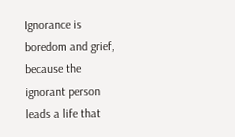Ignorance is boredom and grief, because the ignorant person leads a life that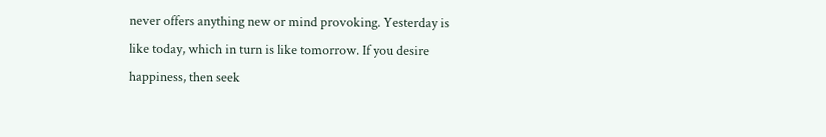never offers anything new or mind provoking. Yesterday is like today, which in turn is like tomorrow. If you desire happiness, then seek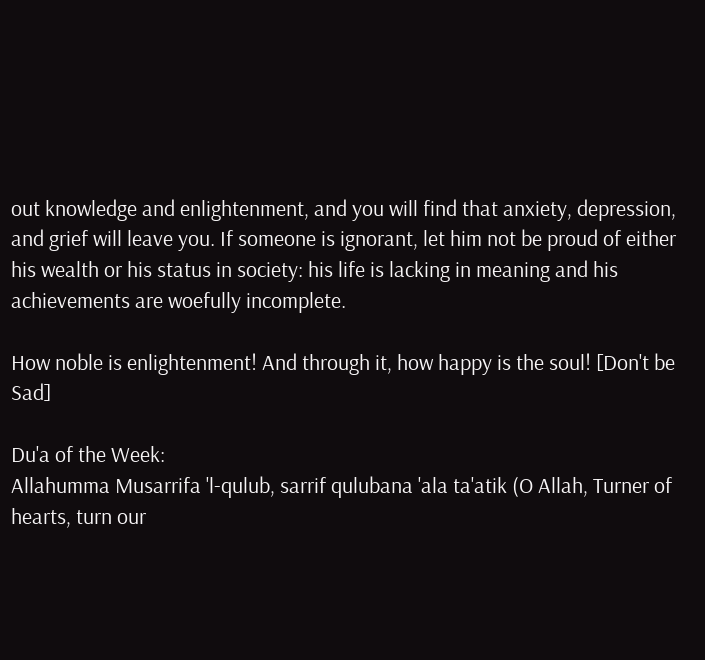out knowledge and enlightenment, and you will find that anxiety, depression, and grief will leave you. If someone is ignorant, let him not be proud of either his wealth or his status in society: his life is lacking in meaning and his achievements are woefully incomplete.

How noble is enlightenment! And through it, how happy is the soul! [Don't be Sad]

Du'a of the Week:
Allahumma Musarrifa 'l-qulub, sarrif qulubana 'ala ta'atik (O Allah, Turner of hearts, turn our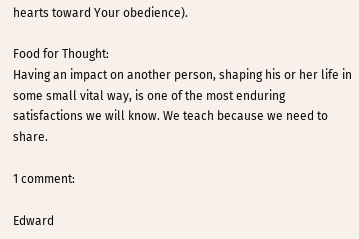hearts toward Your obedience).

Food for Thought:
Having an impact on another person, shaping his or her life in some small vital way, is one of the most enduring satisfactions we will know. We teach because we need to share.

1 comment:

Edward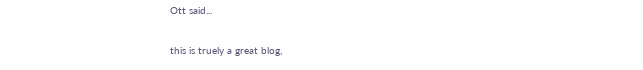Ott said...

this is truely a great blog,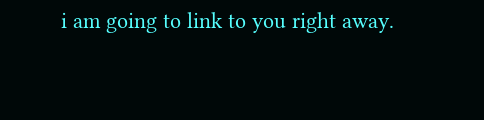i am going to link to you right away.